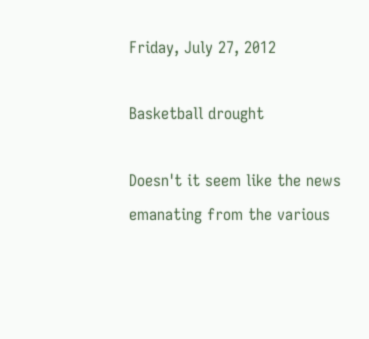Friday, July 27, 2012

Basketball drought

Doesn't it seem like the news emanating from the various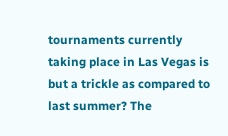tournaments currently taking place in Las Vegas is but a trickle as compared to last summer? The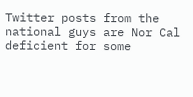Twitter posts from the national guys are Nor Cal deficient for some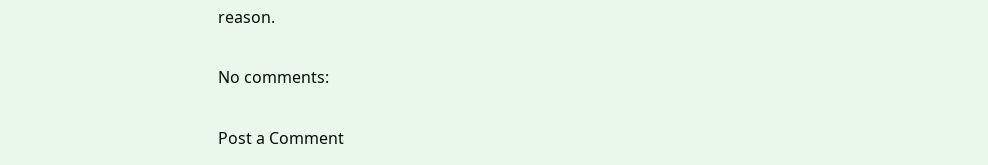reason.

No comments:

Post a Comment